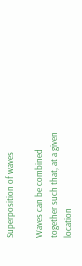Superposition of waves

Waves can be combined together such that, at a given location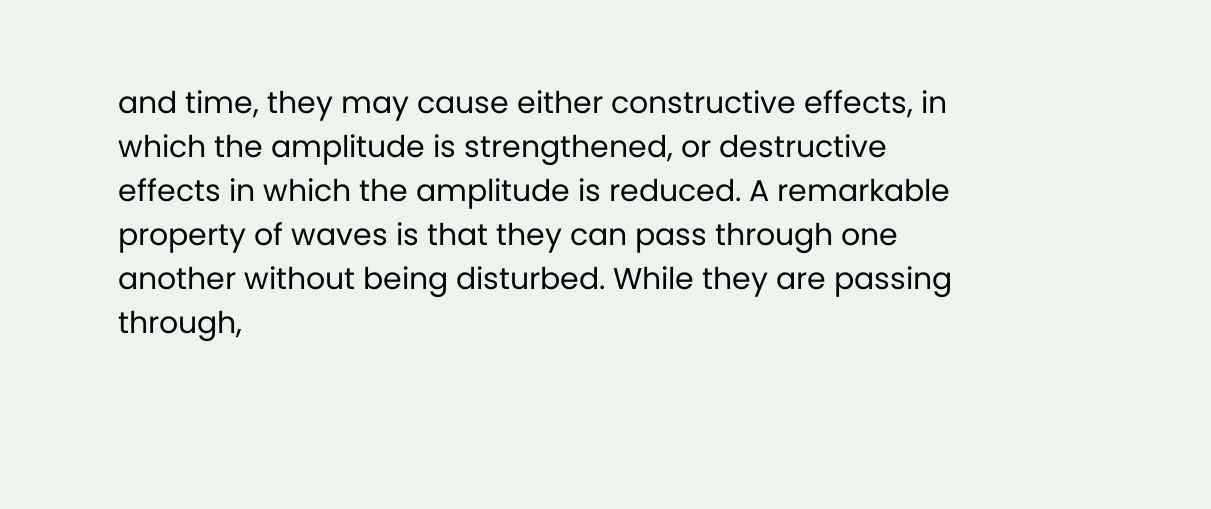and time, they may cause either constructive effects, in which the amplitude is strengthened, or destructive effects in which the amplitude is reduced. A remarkable property of waves is that they can pass through one another without being disturbed. While they are passing through,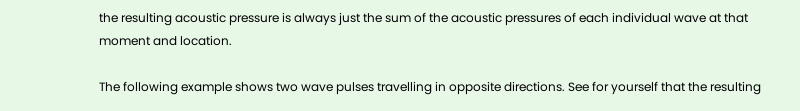the resulting acoustic pressure is always just the sum of the acoustic pressures of each individual wave at that moment and location.

The following example shows two wave pulses travelling in opposite directions. See for yourself that the resulting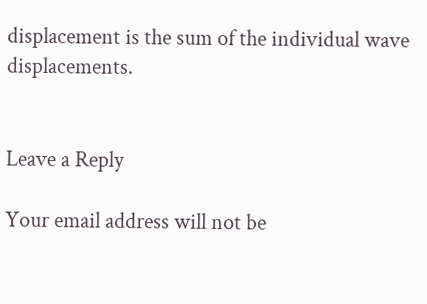displacement is the sum of the individual wave displacements.


Leave a Reply

Your email address will not be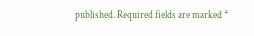published. Required fields are marked *